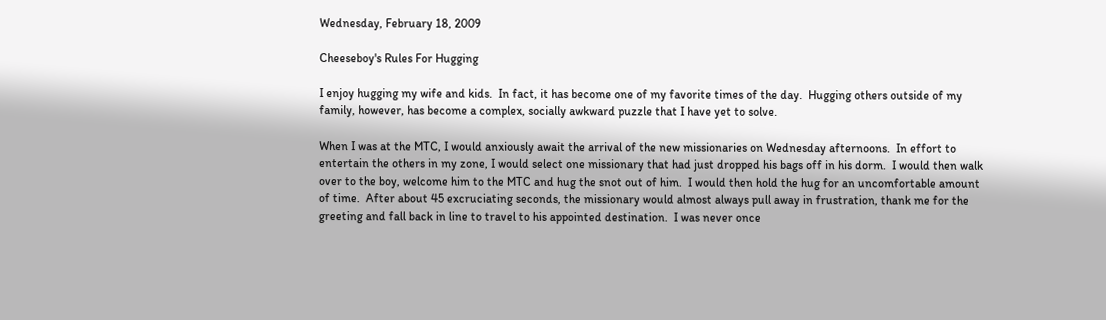Wednesday, February 18, 2009

Cheeseboy's Rules For Hugging

I enjoy hugging my wife and kids.  In fact, it has become one of my favorite times of the day.  Hugging others outside of my family, however, has become a complex, socially awkward puzzle that I have yet to solve.

When I was at the MTC, I would anxiously await the arrival of the new missionaries on Wednesday afternoons.  In effort to entertain the others in my zone, I would select one missionary that had just dropped his bags off in his dorm.  I would then walk over to the boy, welcome him to the MTC and hug the snot out of him.  I would then hold the hug for an uncomfortable amount of time.  After about 45 excruciating seconds, the missionary would almost always pull away in frustration, thank me for the greeting and fall back in line to travel to his appointed destination.  I was never once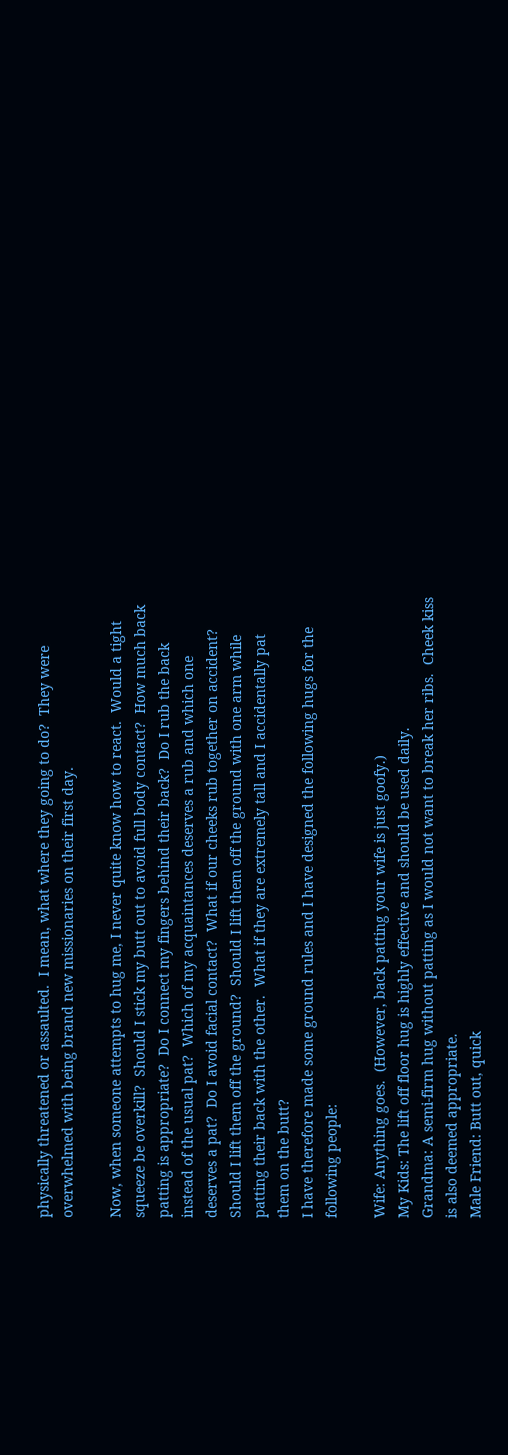physically threatened or assaulted.  I mean, what where they going to do?  They were overwhelmed with being brand new missionaries on their first day.

Now, when someone attempts to hug me, I never quite know how to react.  Would a tight squeeze be overkill?  Should I stick my butt out to avoid full body contact?  How much back patting is appropriate?  Do I connect my fingers behind their back?  Do I rub the back instead of the usual pat?  Which of my acquaintances deserves a rub and which one deserves a pat?  Do I avoid facial contact?  What if our cheeks rub together on accident? Should I lift them off the ground?  Should I lift them off the ground with one arm while patting their back with the other.  What if they are extremely tall and I accidentally pat them on the butt?
I have therefore made some ground rules and I have designed the following hugs for the following people:

Wife: Anything goes.  (However, back patting your wife is just goofy.)
My Kids: The lift off floor hug is highly effective and should be used daily.
Grandma: A semi-firm hug without patting as I would not want to break her ribs.  Cheek kiss is also deemed appropriate.
Male Friend: Butt out, quick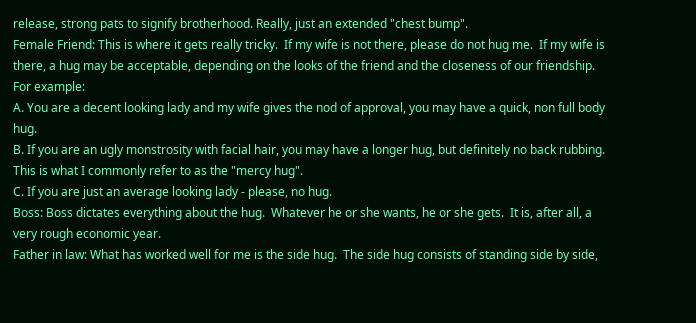release, strong pats to signify brotherhood. Really, just an extended "chest bump".
Female Friend: This is where it gets really tricky.  If my wife is not there, please do not hug me.  If my wife is there, a hug may be acceptable, depending on the looks of the friend and the closeness of our friendship.  For example:
A. You are a decent looking lady and my wife gives the nod of approval, you may have a quick, non full body hug.
B. If you are an ugly monstrosity with facial hair, you may have a longer hug, but definitely no back rubbing.  This is what I commonly refer to as the "mercy hug".
C. If you are just an average looking lady - please, no hug.
Boss: Boss dictates everything about the hug.  Whatever he or she wants, he or she gets.  It is, after all, a very rough economic year.
Father in law: What has worked well for me is the side hug.  The side hug consists of standing side by side,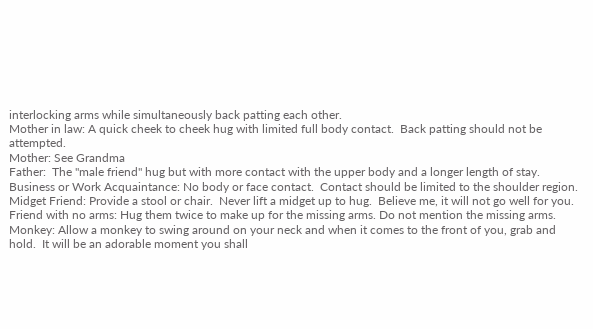interlocking arms while simultaneously back patting each other.
Mother in law: A quick cheek to cheek hug with limited full body contact.  Back patting should not be attempted.
Mother: See Grandma
Father:  The "male friend" hug but with more contact with the upper body and a longer length of stay.
Business or Work Acquaintance: No body or face contact.  Contact should be limited to the shoulder region.
Midget Friend: Provide a stool or chair.  Never lift a midget up to hug.  Believe me, it will not go well for you.
Friend with no arms: Hug them twice to make up for the missing arms. Do not mention the missing arms.
Monkey: Allow a monkey to swing around on your neck and when it comes to the front of you, grab and hold.  It will be an adorable moment you shall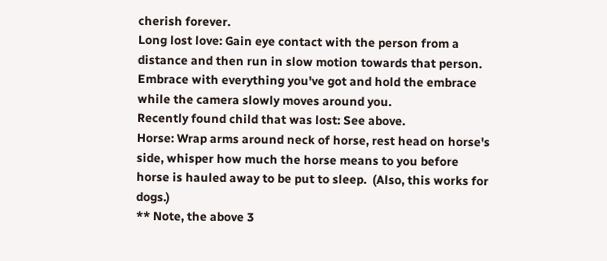cherish forever.
Long lost love: Gain eye contact with the person from a distance and then run in slow motion towards that person.  Embrace with everything you've got and hold the embrace while the camera slowly moves around you.
Recently found child that was lost: See above.
Horse: Wrap arms around neck of horse, rest head on horse's side, whisper how much the horse means to you before horse is hauled away to be put to sleep.  (Also, this works for dogs.)
** Note, the above 3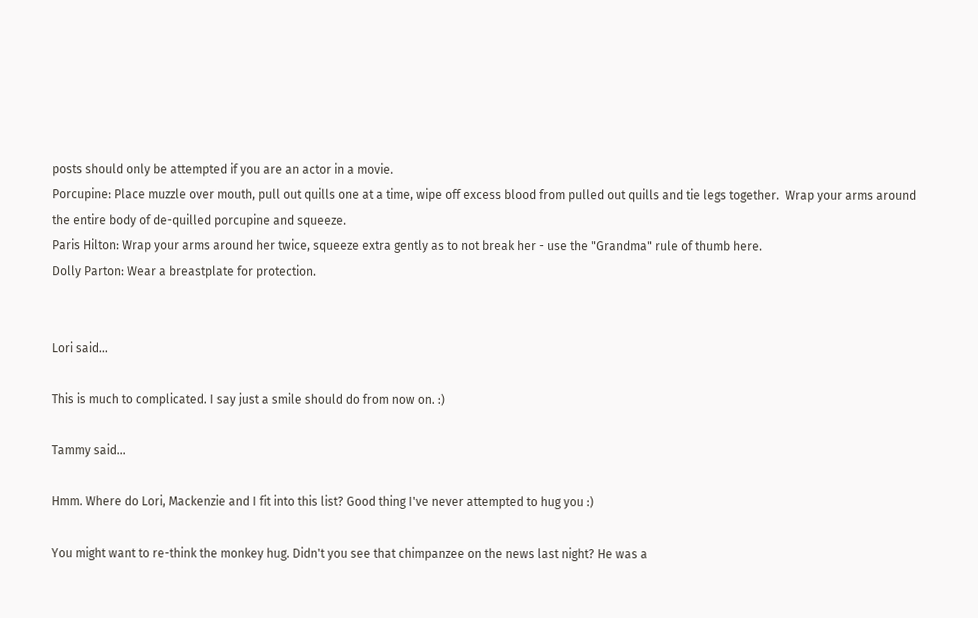posts should only be attempted if you are an actor in a movie.
Porcupine: Place muzzle over mouth, pull out quills one at a time, wipe off excess blood from pulled out quills and tie legs together.  Wrap your arms around the entire body of de-quilled porcupine and squeeze.
Paris Hilton: Wrap your arms around her twice, squeeze extra gently as to not break her - use the "Grandma" rule of thumb here.
Dolly Parton: Wear a breastplate for protection.


Lori said...

This is much to complicated. I say just a smile should do from now on. :)

Tammy said...

Hmm. Where do Lori, Mackenzie and I fit into this list? Good thing I've never attempted to hug you :)

You might want to re-think the monkey hug. Didn't you see that chimpanzee on the news last night? He was a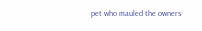pet who mauled the owners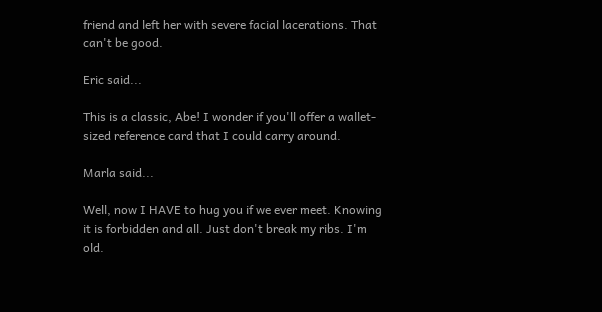friend and left her with severe facial lacerations. That can't be good.

Eric said...

This is a classic, Abe! I wonder if you'll offer a wallet-sized reference card that I could carry around.

Marla said...

Well, now I HAVE to hug you if we ever meet. Knowing it is forbidden and all. Just don't break my ribs. I'm old.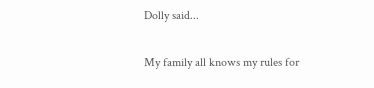Dolly said...

My family all knows my rules for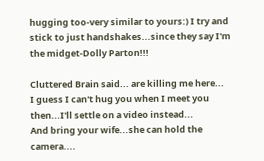hugging too-very similar to yours:) I try and stick to just handshakes...since they say I'm the midget-Dolly Parton!!!

Cluttered Brain said... are killing me here...
I guess I can't hug you when I meet you then...I'll settle on a video instead...
And bring your wife...she can hold the camera....